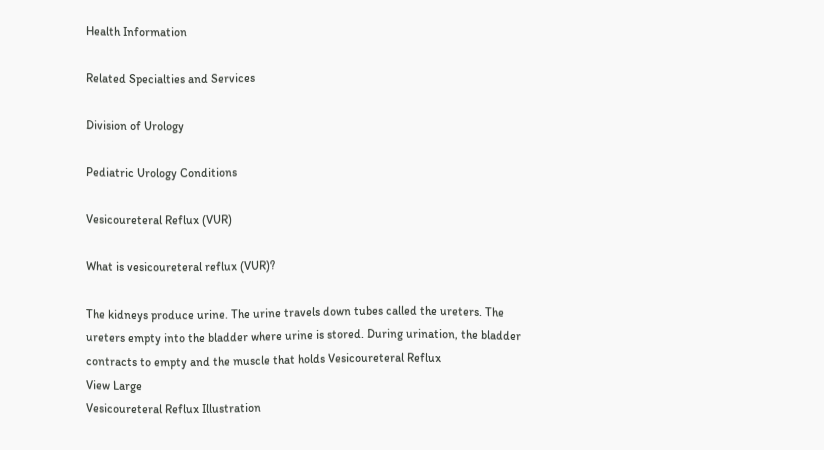Health Information

Related Specialties and Services

Division of Urology

Pediatric Urology Conditions

Vesicoureteral Reflux (VUR)

What is vesicoureteral reflux (VUR)?

The kidneys produce urine. The urine travels down tubes called the ureters. The ureters empty into the bladder where urine is stored. During urination, the bladder contracts to empty and the muscle that holds Vesicoureteral Reflux
View Large
Vesicoureteral Reflux Illustration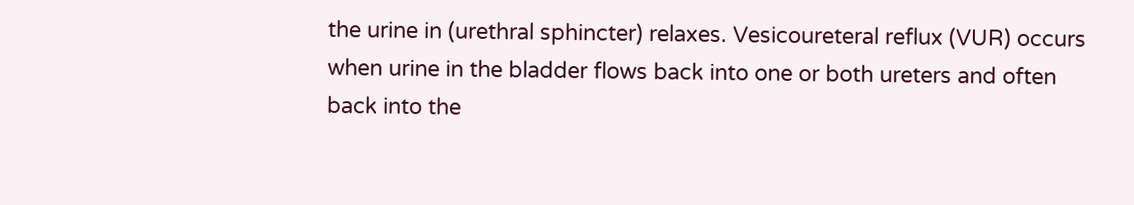the urine in (urethral sphincter) relaxes. Vesicoureteral reflux (VUR) occurs when urine in the bladder flows back into one or both ureters and often back into the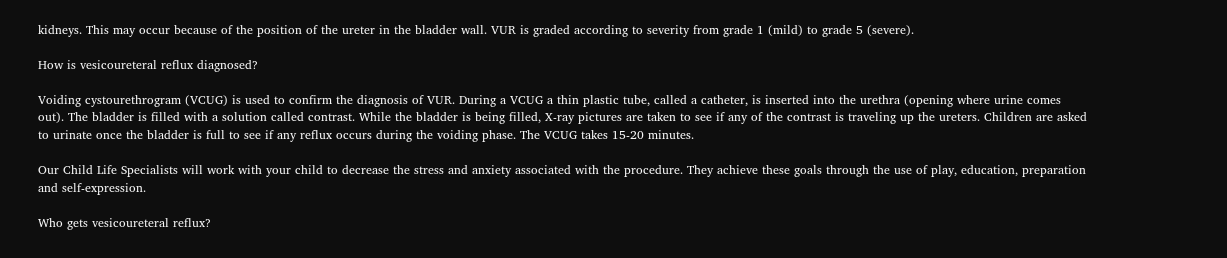kidneys. This may occur because of the position of the ureter in the bladder wall. VUR is graded according to severity from grade 1 (mild) to grade 5 (severe).

How is vesicoureteral reflux diagnosed?

Voiding cystourethrogram (VCUG) is used to confirm the diagnosis of VUR. During a VCUG a thin plastic tube, called a catheter, is inserted into the urethra (opening where urine comes out). The bladder is filled with a solution called contrast. While the bladder is being filled, X-ray pictures are taken to see if any of the contrast is traveling up the ureters. Children are asked to urinate once the bladder is full to see if any reflux occurs during the voiding phase. The VCUG takes 15-20 minutes.

Our Child Life Specialists will work with your child to decrease the stress and anxiety associated with the procedure. They achieve these goals through the use of play, education, preparation and self-expression.

Who gets vesicoureteral reflux?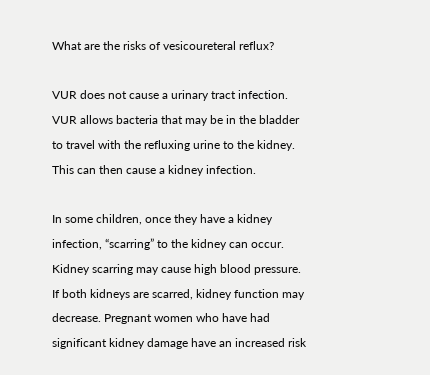What are the risks of vesicoureteral reflux?

VUR does not cause a urinary tract infection. VUR allows bacteria that may be in the bladder to travel with the refluxing urine to the kidney. This can then cause a kidney infection.

In some children, once they have a kidney infection, “scarring” to the kidney can occur. Kidney scarring may cause high blood pressure. If both kidneys are scarred, kidney function may decrease. Pregnant women who have had significant kidney damage have an increased risk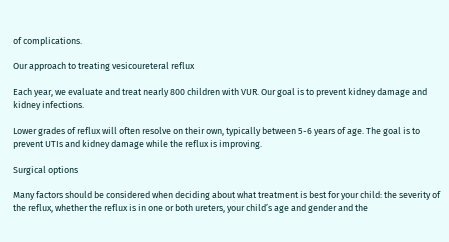of complications.

Our approach to treating vesicoureteral reflux

Each year, we evaluate and treat nearly 800 children with VUR. Our goal is to prevent kidney damage and kidney infections.

Lower grades of reflux will often resolve on their own, typically between 5-6 years of age. The goal is to prevent UTIs and kidney damage while the reflux is improving.

Surgical options

Many factors should be considered when deciding about what treatment is best for your child: the severity of the reflux, whether the reflux is in one or both ureters, your child’s age and gender and the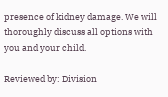presence of kidney damage. We will thoroughly discuss all options with you and your child.

Reviewed by: Division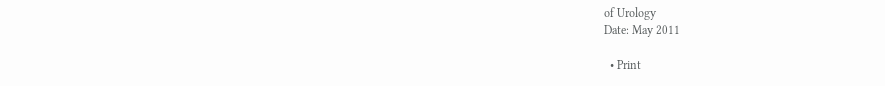of Urology
Date: May 2011

  • Print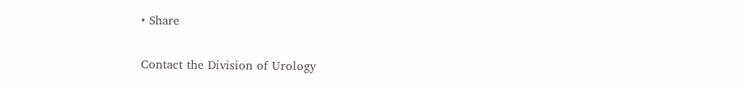• Share

Contact the Division of Urology